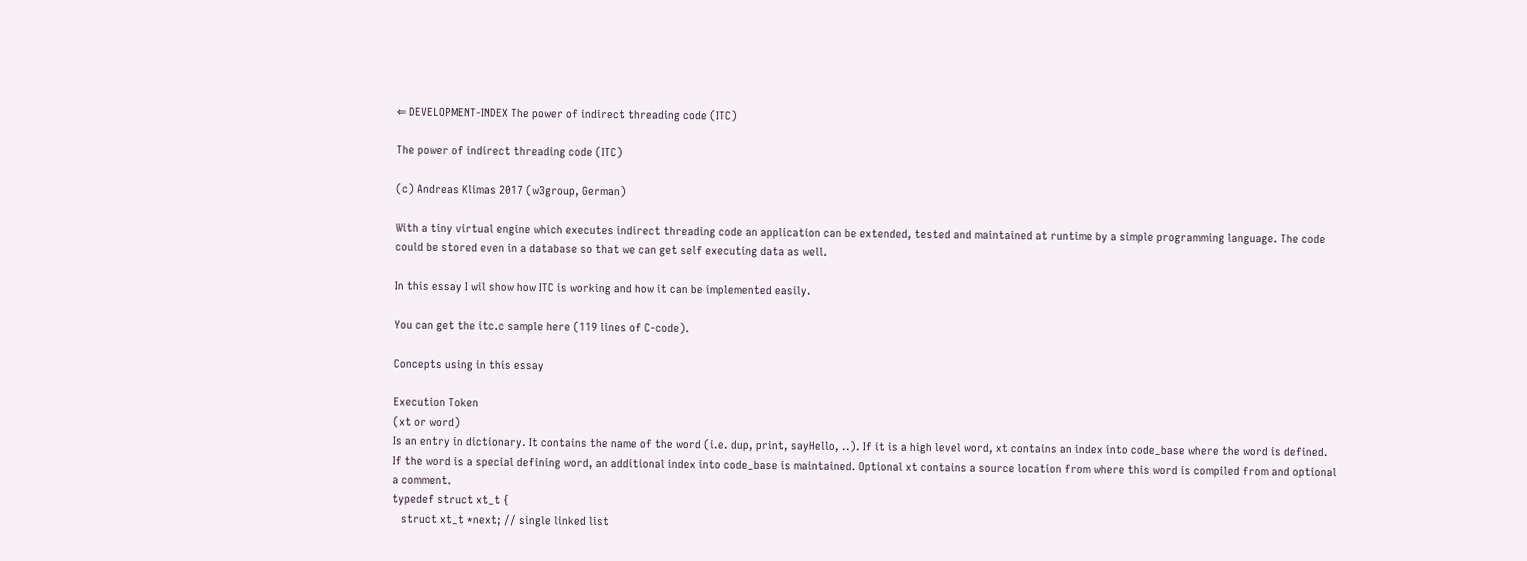⇐ DEVELOPMENT-INDEX The power of indirect threading code (ITC)

The power of indirect threading code (ITC)

(c) Andreas Klimas 2017 (w3group, German)

With a tiny virtual engine which executes indirect threading code an application can be extended, tested and maintained at runtime by a simple programming language. The code could be stored even in a database so that we can get self executing data as well.

In this essay I wil show how ITC is working and how it can be implemented easily.

You can get the itc.c sample here (119 lines of C-code).

Concepts using in this essay

Execution Token
(xt or word)
Is an entry in dictionary. It contains the name of the word (i.e. dup, print, sayHello, ..). If it is a high level word, xt contains an index into code_base where the word is defined. If the word is a special defining word, an additional index into code_base is maintained. Optional xt contains a source location from where this word is compiled from and optional a comment.
typedef struct xt_t {
   struct xt_t *next; // single linked list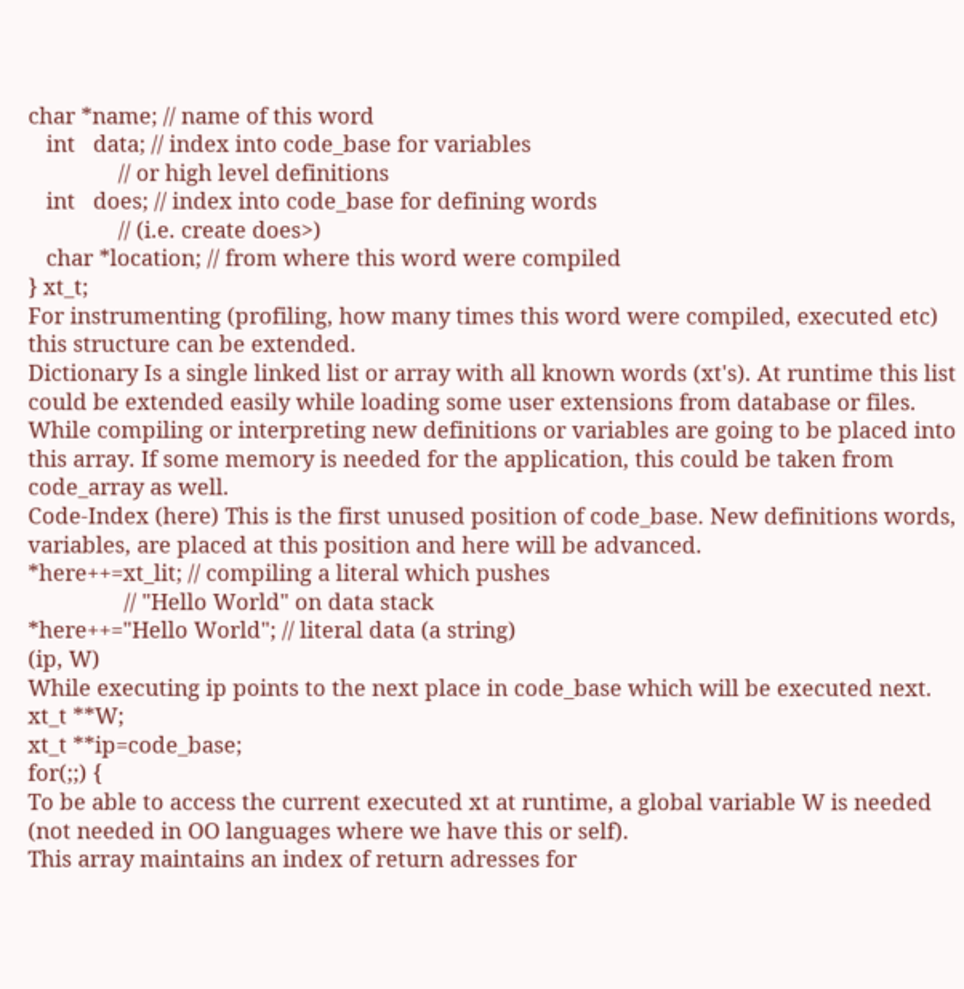char *name; // name of this word
   int   data; // index into code_base for variables
               // or high level definitions
   int   does; // index into code_base for defining words
               // (i.e. create does>)
   char *location; // from where this word were compiled
} xt_t;
For instrumenting (profiling, how many times this word were compiled, executed etc) this structure can be extended.
Dictionary Is a single linked list or array with all known words (xt's). At runtime this list could be extended easily while loading some user extensions from database or files.
While compiling or interpreting new definitions or variables are going to be placed into this array. If some memory is needed for the application, this could be taken from code_array as well.
Code-Index (here) This is the first unused position of code_base. New definitions words, variables, are placed at this position and here will be advanced.
*here++=xt_lit; // compiling a literal which pushes
                // "Hello World" on data stack
*here++="Hello World"; // literal data (a string)
(ip, W)
While executing ip points to the next place in code_base which will be executed next.
xt_t **W;
xt_t **ip=code_base;
for(;;) {
To be able to access the current executed xt at runtime, a global variable W is needed (not needed in OO languages where we have this or self).
This array maintains an index of return adresses for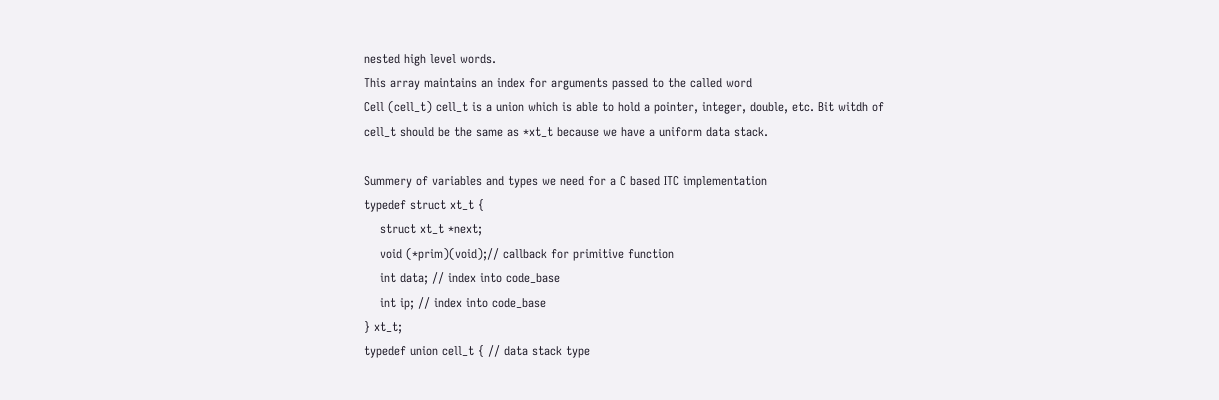nested high level words.
This array maintains an index for arguments passed to the called word
Cell (cell_t) cell_t is a union which is able to hold a pointer, integer, double, etc. Bit witdh of cell_t should be the same as *xt_t because we have a uniform data stack.

Summery of variables and types we need for a C based ITC implementation
typedef struct xt_t {
    struct xt_t *next;
    void (*prim)(void);// callback for primitive function
    int data; // index into code_base
    int ip; // index into code_base
} xt_t;
typedef union cell_t { // data stack type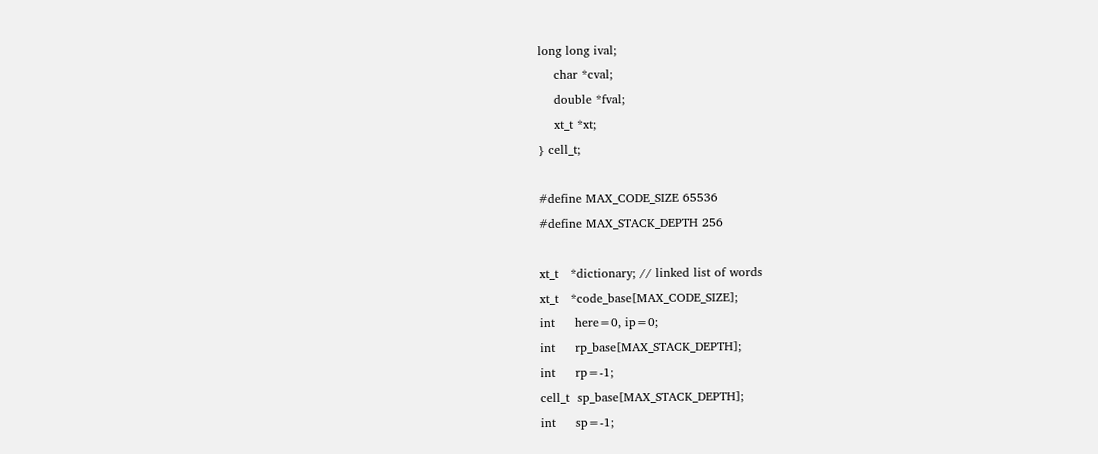long long ival;
    char *cval;
    double *fval;
    xt_t *xt;
} cell_t;

#define MAX_CODE_SIZE 65536
#define MAX_STACK_DEPTH 256

xt_t   *dictionary; // linked list of words
xt_t   *code_base[MAX_CODE_SIZE];
int     here=0, ip=0;
int     rp_base[MAX_STACK_DEPTH];
int     rp=-1;
cell_t  sp_base[MAX_STACK_DEPTH];
int     sp=-1;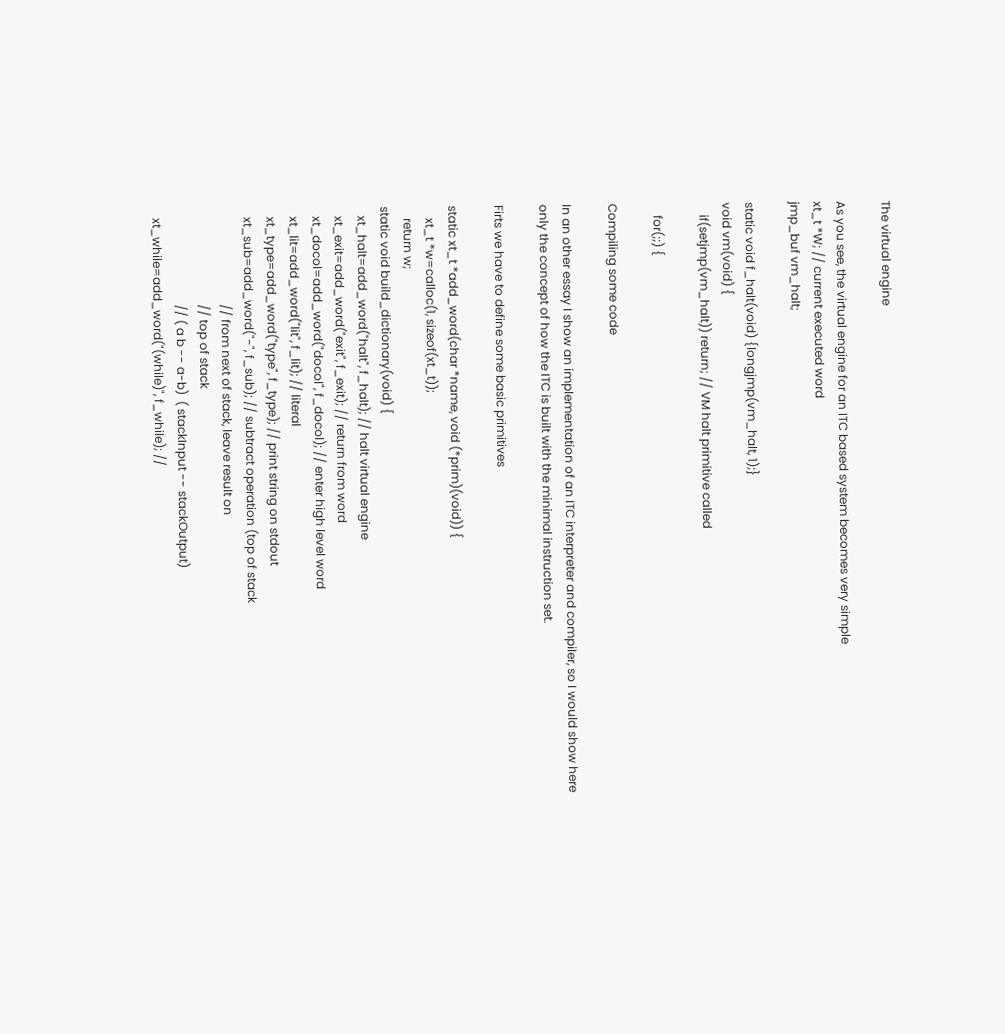The virtual engine

As you see, the virtual engine for an ITC based system becomes very simple
xt_t *W; // current executed word
jmp_buf vm_halt;

static void f_halt(void) {longjmp(vm_halt, 1);}
void vm(void) {
    if(setjmp(vm_halt)) return; // VM halt primitive called

    for(;;) {

Compiling some code

In an other essay I show an implementation of an ITC interpreter and compiler, so I would show here only the concept of how the ITC is built with the minimal instruction set.

Firts we have to define some basic primitives

static xt_t *add_word(char *name, void (*prim)(void)) {
    xt_t *w=calloc(1, sizeof(xt_t));
    return w;
static void build_dictionary(void) {
   xt_halt=add_word("halt", f_halt); // halt virtual engine
   xt_exit=add_word("exit", f_exit); // return from word
   xt_docol=add_word("docol", f_docol); // enter high level word
   xt_lit=add_word("lit", f_lit); // literal
   xt_type=add_word("type", f_type); // print string on stdout
   xt_sub=add_word("-", f_sub); // subtract operation (top of stack
                                // from next of stack, leave result on
                                // top of stack
                                // ( a b -- a-b)  ( stackInput -- stackOutput)
   xt_while=add_word("(while)", f_while); //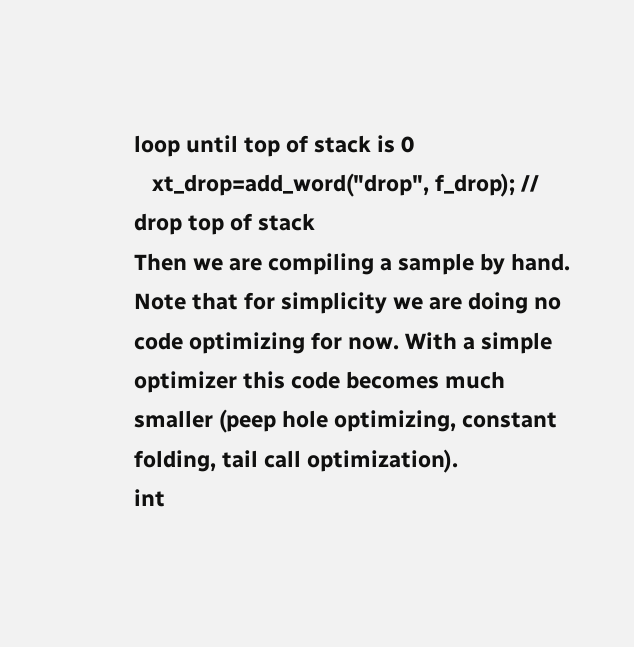loop until top of stack is 0
   xt_drop=add_word("drop", f_drop); // drop top of stack
Then we are compiling a sample by hand. Note that for simplicity we are doing no code optimizing for now. With a simple optimizer this code becomes much smaller (peep hole optimizing, constant folding, tail call optimization).
int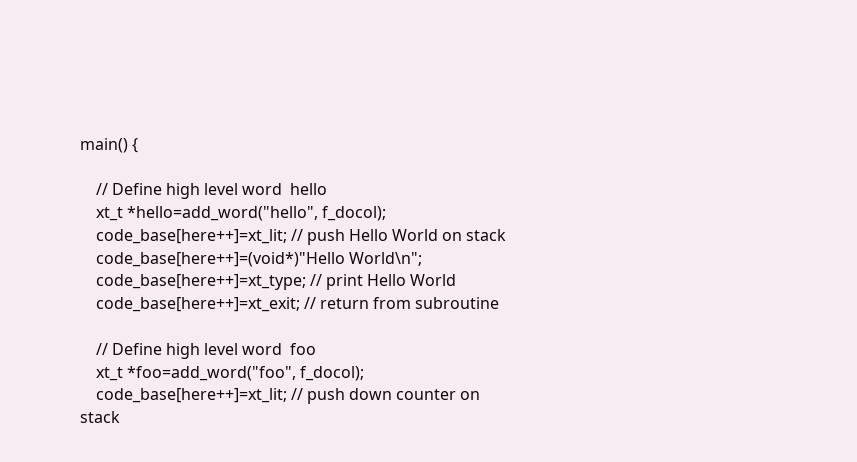main() {

    // Define high level word  hello
    xt_t *hello=add_word("hello", f_docol);
    code_base[here++]=xt_lit; // push Hello World on stack
    code_base[here++]=(void*)"Hello World\n";
    code_base[here++]=xt_type; // print Hello World
    code_base[here++]=xt_exit; // return from subroutine

    // Define high level word  foo
    xt_t *foo=add_word("foo", f_docol);
    code_base[here++]=xt_lit; // push down counter on stack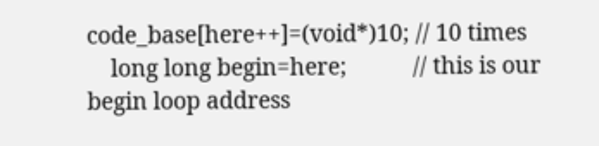code_base[here++]=(void*)10; // 10 times
    long long begin=here;           // this is our begin loop address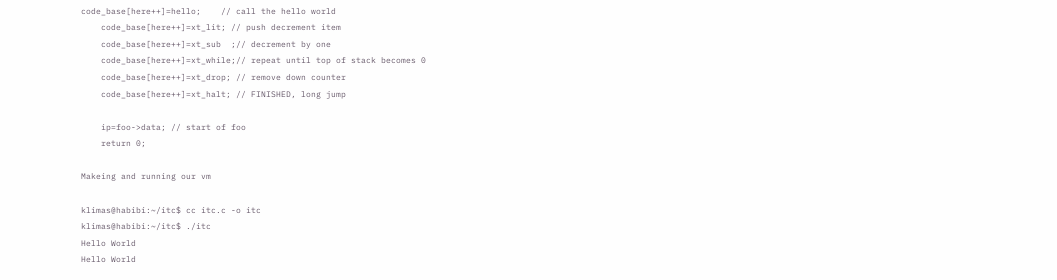code_base[here++]=hello;    // call the hello world
    code_base[here++]=xt_lit; // push decrement item
    code_base[here++]=xt_sub  ;// decrement by one
    code_base[here++]=xt_while;// repeat until top of stack becomes 0
    code_base[here++]=xt_drop; // remove down counter
    code_base[here++]=xt_halt; // FINISHED, long jump

    ip=foo->data; // start of foo
    return 0;

Makeing and running our vm

klimas@habibi:~/itc$ cc itc.c -o itc
klimas@habibi:~/itc$ ./itc
Hello World
Hello World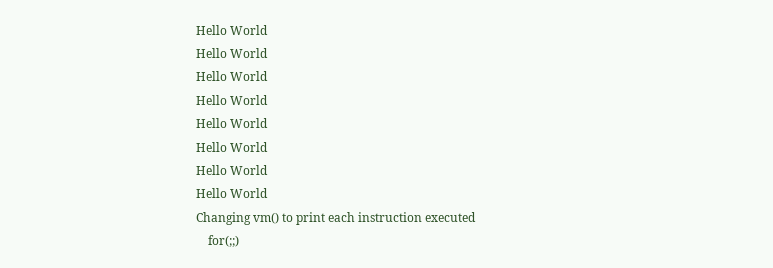Hello World
Hello World
Hello World
Hello World
Hello World
Hello World
Hello World
Hello World
Changing vm() to print each instruction executed
    for(;;)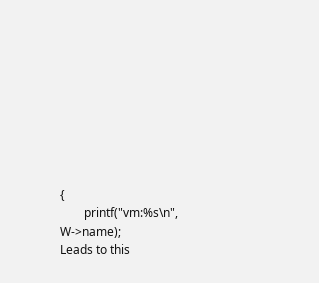{
        printf("vm:%s\n", W->name);
Leads to this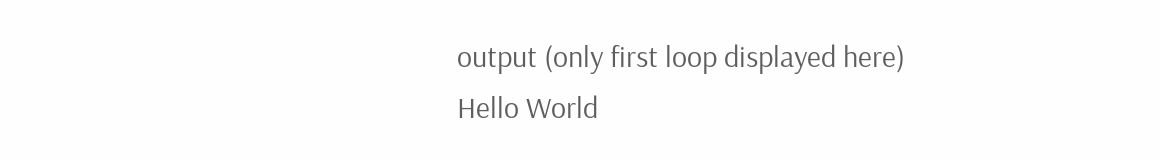output (only first loop displayed here)
Hello World